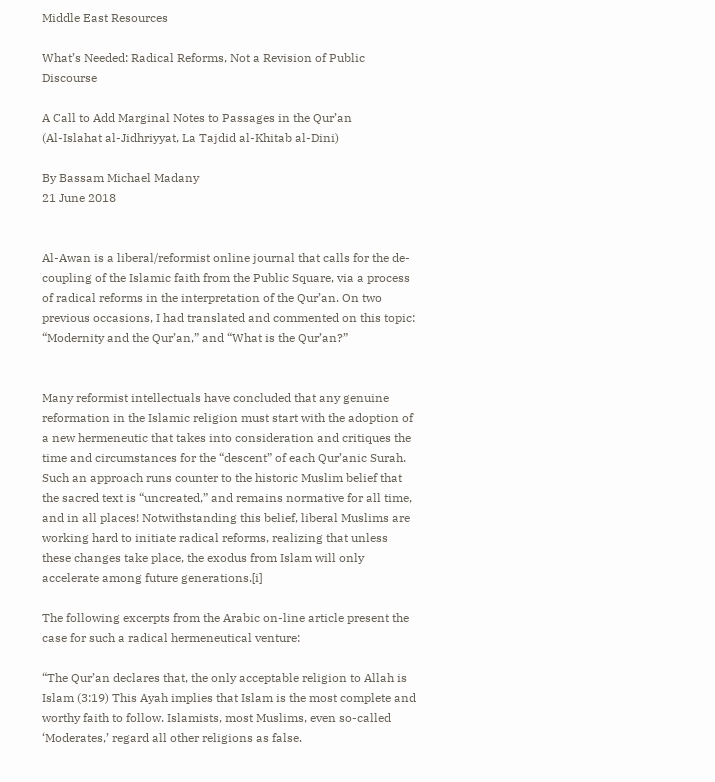Middle East Resources

What’s Needed: Radical Reforms, Not a Revision of Public Discourse

A Call to Add Marginal Notes to Passages in the Qur’an
(Al-Islahat al-Jidhriyyat, La Tajdid al-Khitab al-Dini)

By Bassam Michael Madany
21 June 2018


Al-Awan is a liberal/reformist online journal that calls for the de-coupling of the Islamic faith from the Public Square, via a process of radical reforms in the interpretation of the Qur’an. On two previous occasions, I had translated and commented on this topic: “Modernity and the Qur’an,” and “What is the Qur’an?”


Many reformist intellectuals have concluded that any genuine reformation in the Islamic religion must start with the adoption of a new hermeneutic that takes into consideration and critiques the time and circumstances for the “descent” of each Qur’anic Surah. Such an approach runs counter to the historic Muslim belief that the sacred text is “uncreated,” and remains normative for all time, and in all places! Notwithstanding this belief, liberal Muslims are working hard to initiate radical reforms, realizing that unless these changes take place, the exodus from Islam will only accelerate among future generations.[i]

The following excerpts from the Arabic on-line article present the case for such a radical hermeneutical venture:

“The Qur’an declares that, the only acceptable religion to Allah is Islam (3:19) This Ayah implies that Islam is the most complete and worthy faith to follow. Islamists, most Muslims, even so-called ‘Moderates,’ regard all other religions as false.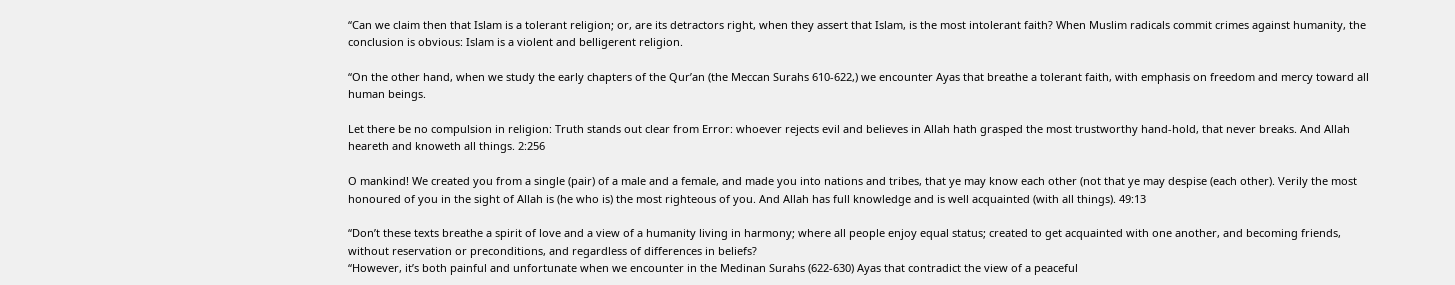“Can we claim then that Islam is a tolerant religion; or, are its detractors right, when they assert that Islam, is the most intolerant faith? When Muslim radicals commit crimes against humanity, the conclusion is obvious: Islam is a violent and belligerent religion.

“On the other hand, when we study the early chapters of the Qur’an (the Meccan Surahs 610-622,) we encounter Ayas that breathe a tolerant faith, with emphasis on freedom and mercy toward all human beings.

Let there be no compulsion in religion: Truth stands out clear from Error: whoever rejects evil and believes in Allah hath grasped the most trustworthy hand-hold, that never breaks. And Allah heareth and knoweth all things. 2:256

O mankind! We created you from a single (pair) of a male and a female, and made you into nations and tribes, that ye may know each other (not that ye may despise (each other). Verily the most honoured of you in the sight of Allah is (he who is) the most righteous of you. And Allah has full knowledge and is well acquainted (with all things). 49:13

“Don’t these texts breathe a spirit of love and a view of a humanity living in harmony; where all people enjoy equal status; created to get acquainted with one another, and becoming friends, without reservation or preconditions, and regardless of differences in beliefs?
“However, it’s both painful and unfortunate when we encounter in the Medinan Surahs (622-630) Ayas that contradict the view of a peaceful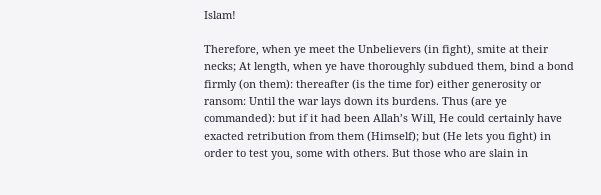Islam!

Therefore, when ye meet the Unbelievers (in fight), smite at their necks; At length, when ye have thoroughly subdued them, bind a bond firmly (on them): thereafter (is the time for) either generosity or ransom: Until the war lays down its burdens. Thus (are ye commanded): but if it had been Allah’s Will, He could certainly have exacted retribution from them (Himself); but (He lets you fight) in order to test you, some with others. But those who are slain in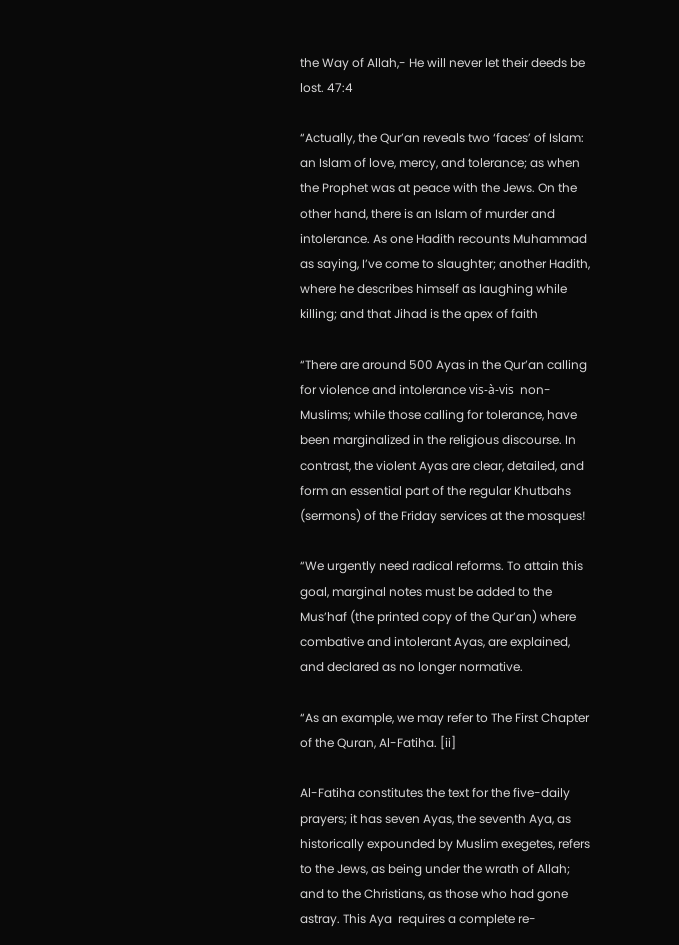the Way of Allah,- He will never let their deeds be lost. 47:4

“Actually, the Qur’an reveals two ‘faces’ of Islam: an Islam of love, mercy, and tolerance; as when the Prophet was at peace with the Jews. On the other hand, there is an Islam of murder and intolerance. As one Hadith recounts Muhammad as saying, I’ve come to slaughter; another Hadith, where he describes himself as laughing while killing; and that Jihad is the apex of faith

“There are around 500 Ayas in the Qur’an calling for violence and intolerance vis-à-vis  non-Muslims; while those calling for tolerance, have been marginalized in the religious discourse. In contrast, the violent Ayas are clear, detailed, and form an essential part of the regular Khutbahs (sermons) of the Friday services at the mosques!

“We urgently need radical reforms. To attain this goal, marginal notes must be added to the Mus’haf (the printed copy of the Qur’an) where combative and intolerant Ayas, are explained, and declared as no longer normative.

“As an example, we may refer to The First Chapter of the Quran, Al-Fatiha. [ii]

Al-Fatiha constitutes the text for the five-daily prayers; it has seven Ayas, the seventh Aya, as historically expounded by Muslim exegetes, refers to the Jews, as being under the wrath of Allah; and to the Christians, as those who had gone astray. This Aya  requires a complete re-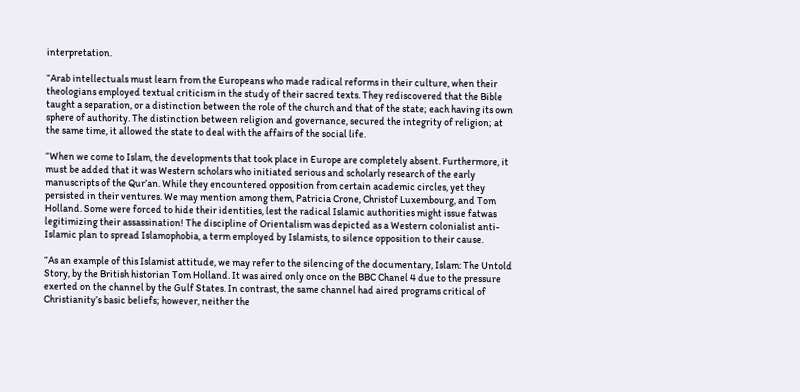interpretation.

“Arab intellectuals must learn from the Europeans who made radical reforms in their culture, when their theologians employed textual criticism in the study of their sacred texts. They rediscovered that the Bible taught a separation, or a distinction between the role of the church and that of the state; each having its own sphere of authority. The distinction between religion and governance, secured the integrity of religion; at the same time, it allowed the state to deal with the affairs of the social life.

“When we come to Islam, the developments that took place in Europe are completely absent. Furthermore, it must be added that it was Western scholars who initiated serious and scholarly research of the early manuscripts of the Qur’an. While they encountered opposition from certain academic circles, yet they persisted in their ventures. We may mention among them, Patricia Crone, Christof Luxembourg, and Tom Holland. Some were forced to hide their identities, lest the radical Islamic authorities might issue fatwas legitimizing their assassination! The discipline of Orientalism was depicted as a Western colonialist anti-Islamic plan to spread Islamophobia, a term employed by Islamists, to silence opposition to their cause.

“As an example of this Islamist attitude, we may refer to the silencing of the documentary, Islam: The Untold Story, by the British historian Tom Holland. It was aired only once on the BBC Chanel 4 due to the pressure exerted on the channel by the Gulf States. In contrast, the same channel had aired programs critical of Christianity’s basic beliefs; however, neither the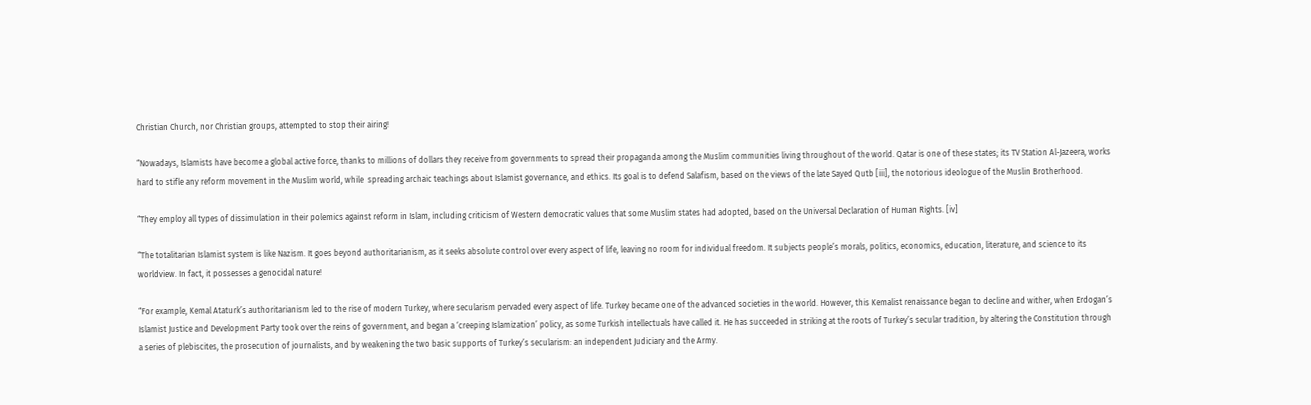Christian Church, nor Christian groups, attempted to stop their airing!

“Nowadays, Islamists have become a global active force, thanks to millions of dollars they receive from governments to spread their propaganda among the Muslim communities living throughout of the world. Qatar is one of these states; its TV Station Al-Jazeera, works hard to stifle any reform movement in the Muslim world, while  spreading archaic teachings about Islamist governance, and ethics. Its goal is to defend Salafism, based on the views of the late Sayed Qutb [iii], the notorious ideologue of the Muslin Brotherhood.

“They employ all types of dissimulation in their polemics against reform in Islam, including criticism of Western democratic values that some Muslim states had adopted, based on the Universal Declaration of Human Rights. [iv]

“The totalitarian Islamist system is like Nazism. It goes beyond authoritarianism, as it seeks absolute control over every aspect of life, leaving no room for individual freedom. It subjects people’s morals, politics, economics, education, literature, and science to its worldview. In fact, it possesses a genocidal nature!

“For example, Kemal Ataturk’s authoritarianism led to the rise of modern Turkey, where secularism pervaded every aspect of life. Turkey became one of the advanced societies in the world. However, this Kemalist renaissance began to decline and wither, when Erdogan’s Islamist Justice and Development Party took over the reins of government, and began a ‘creeping Islamization’ policy, as some Turkish intellectuals have called it. He has succeeded in striking at the roots of Turkey’s secular tradition, by altering the Constitution through a series of plebiscites, the prosecution of journalists, and by weakening the two basic supports of Turkey’s secularism: an independent Judiciary and the Army.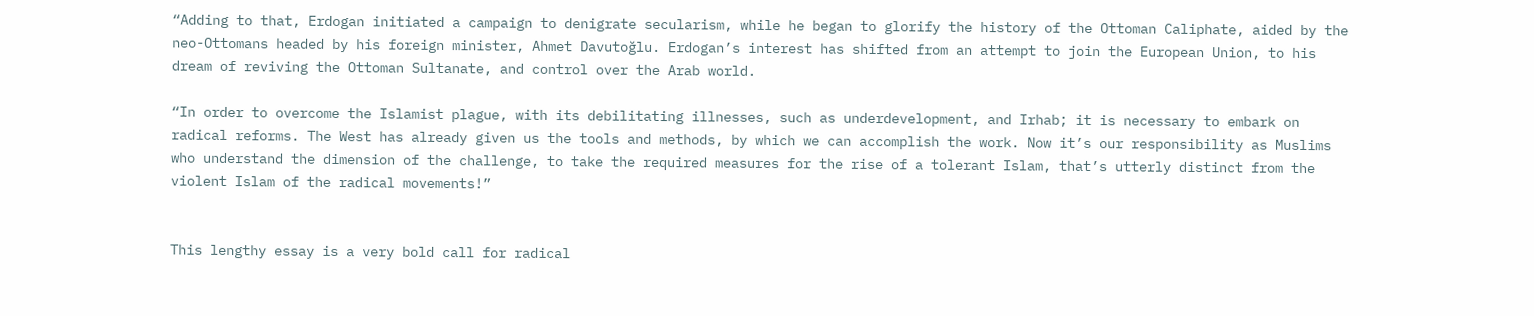“Adding to that, Erdogan initiated a campaign to denigrate secularism, while he began to glorify the history of the Ottoman Caliphate, aided by the neo-Ottomans headed by his foreign minister, Ahmet Davutoğlu. Erdogan’s interest has shifted from an attempt to join the European Union, to his dream of reviving the Ottoman Sultanate, and control over the Arab world.

“In order to overcome the Islamist plague, with its debilitating illnesses, such as underdevelopment, and Irhab; it is necessary to embark on radical reforms. The West has already given us the tools and methods, by which we can accomplish the work. Now it’s our responsibility as Muslims who understand the dimension of the challenge, to take the required measures for the rise of a tolerant Islam, that’s utterly distinct from the violent Islam of the radical movements!”


This lengthy essay is a very bold call for radical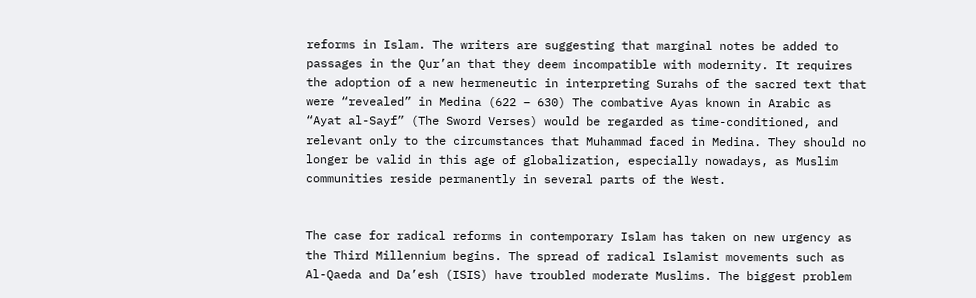reforms in Islam. The writers are suggesting that marginal notes be added to passages in the Qur’an that they deem incompatible with modernity. It requires the adoption of a new hermeneutic in interpreting Surahs of the sacred text that were “revealed” in Medina (622 – 630) The combative Ayas known in Arabic as “Ayat al-Sayf” (The Sword Verses) would be regarded as time-conditioned, and relevant only to the circumstances that Muhammad faced in Medina. They should no longer be valid in this age of globalization, especially nowadays, as Muslim communities reside permanently in several parts of the West.


The case for radical reforms in contemporary Islam has taken on new urgency as the Third Millennium begins. The spread of radical Islamist movements such as Al-Qaeda and Da’esh (ISIS) have troubled moderate Muslims. The biggest problem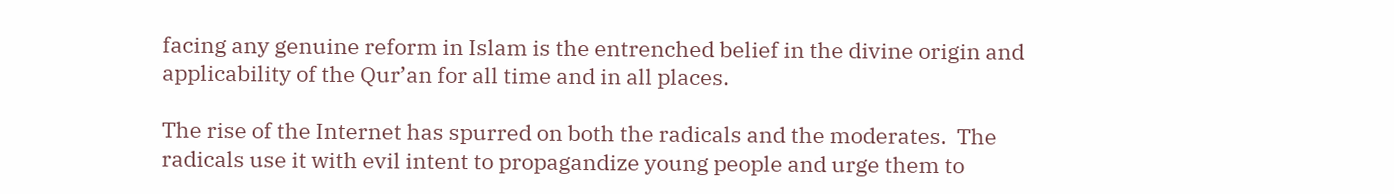facing any genuine reform in Islam is the entrenched belief in the divine origin and applicability of the Qur’an for all time and in all places.

The rise of the Internet has spurred on both the radicals and the moderates.  The radicals use it with evil intent to propagandize young people and urge them to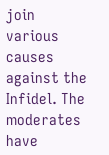join various causes against the Infidel. The moderates have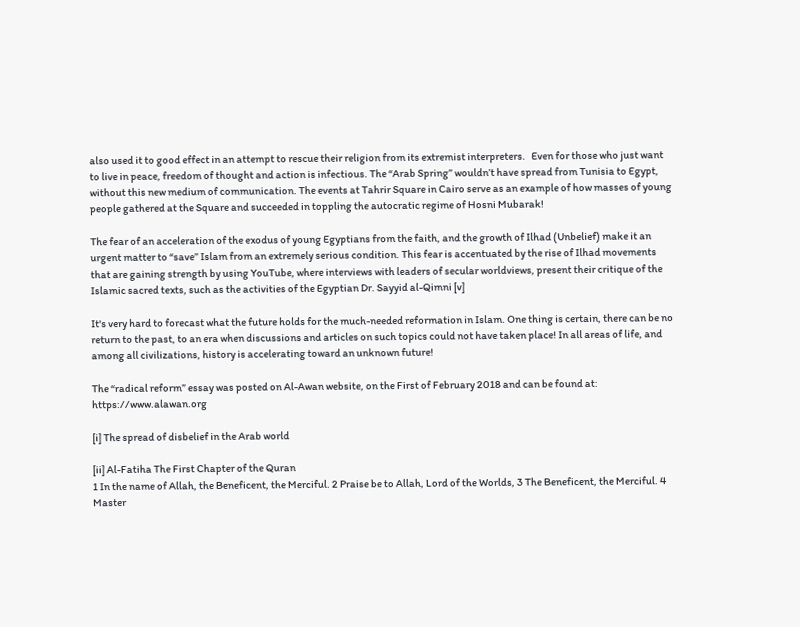also used it to good effect in an attempt to rescue their religion from its extremist interpreters.   Even for those who just want to live in peace, freedom of thought and action is infectious. The “Arab Spring” wouldn’t have spread from Tunisia to Egypt, without this new medium of communication. The events at Tahrir Square in Cairo serve as an example of how masses of young people gathered at the Square and succeeded in toppling the autocratic regime of Hosni Mubarak!

The fear of an acceleration of the exodus of young Egyptians from the faith, and the growth of Ilhad (Unbelief) make it an urgent matter to “save” Islam from an extremely serious condition. This fear is accentuated by the rise of Ilhad movements that are gaining strength by using YouTube, where interviews with leaders of secular worldviews, present their critique of the Islamic sacred texts, such as the activities of the Egyptian Dr. Sayyid al-Qimni [v]

It's very hard to forecast what the future holds for the much-needed reformation in Islam. One thing is certain, there can be no return to the past, to an era when discussions and articles on such topics could not have taken place! In all areas of life, and among all civilizations, history is accelerating toward an unknown future!

The “radical reform” essay was posted on Al-Awan website, on the First of February 2018 and can be found at: https://www.alawan.org

[i] The spread of disbelief in the Arab world

[ii] Al-Fatiha The First Chapter of the Quran
1 In the name of Allah, the Beneficent, the Merciful. 2 Praise be to Allah, Lord of the Worlds, 3 The Beneficent, the Merciful. 4 Master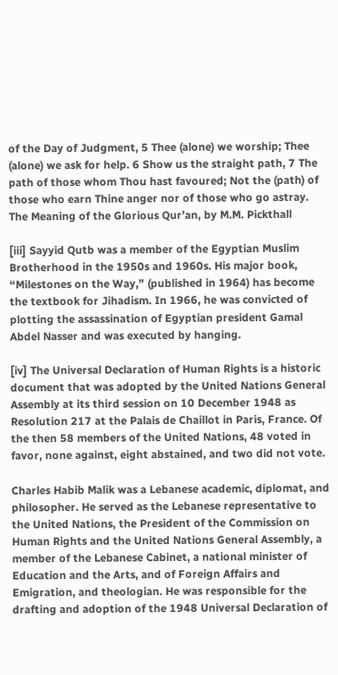of the Day of Judgment, 5 Thee (alone) we worship; Thee (alone) we ask for help. 6 Show us the straight path, 7 The path of those whom Thou hast favoured; Not the (path) of those who earn Thine anger nor of those who go astray. The Meaning of the Glorious Qur’an, by M.M. Pickthall

[iii] Sayyid Qutb was a member of the Egyptian Muslim Brotherhood in the 1950s and 1960s. His major book, “Milestones on the Way,” (published in 1964) has become the textbook for Jihadism. In 1966, he was convicted of plotting the assassination of Egyptian president Gamal Abdel Nasser and was executed by hanging.

[iv] The Universal Declaration of Human Rights is a historic document that was adopted by the United Nations General Assembly at its third session on 10 December 1948 as Resolution 217 at the Palais de Chaillot in Paris, France. Of the then 58 members of the United Nations, 48 voted in favor, none against, eight abstained, and two did not vote.

Charles Habib Malik was a Lebanese academic, diplomat, and philosopher. He served as the Lebanese representative to the United Nations, the President of the Commission on Human Rights and the United Nations General Assembly, a member of the Lebanese Cabinet, a national minister of Education and the Arts, and of Foreign Affairs and Emigration, and theologian. He was responsible for the drafting and adoption of the 1948 Universal Declaration of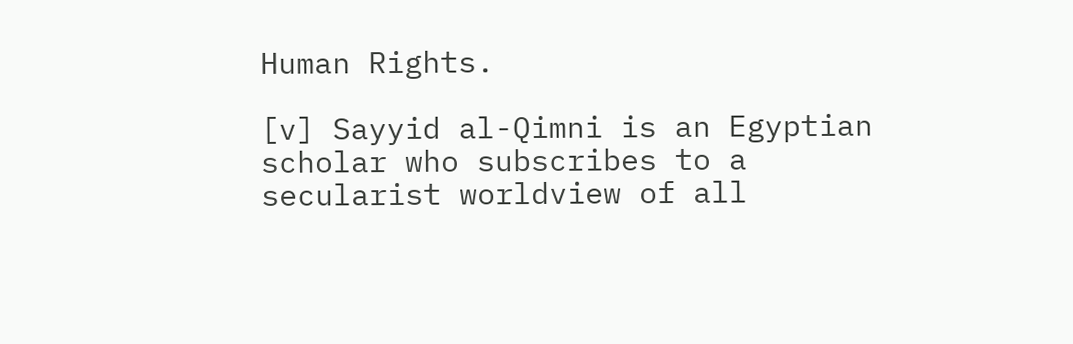Human Rights.

[v] Sayyid al-Qimni is an Egyptian scholar who subscribes to a secularist worldview of all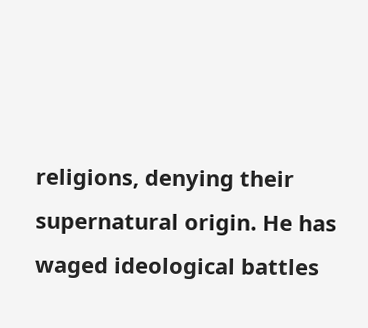religions, denying their supernatural origin. He has waged ideological battles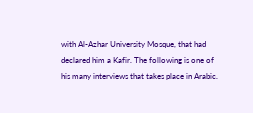with Al-Azhar University Mosque, that had declared him a Kafir. The following is one of his many interviews that takes place in Arabic.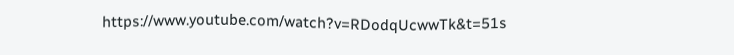https://www.youtube.com/watch?v=RDodqUcwwTk&t=51s